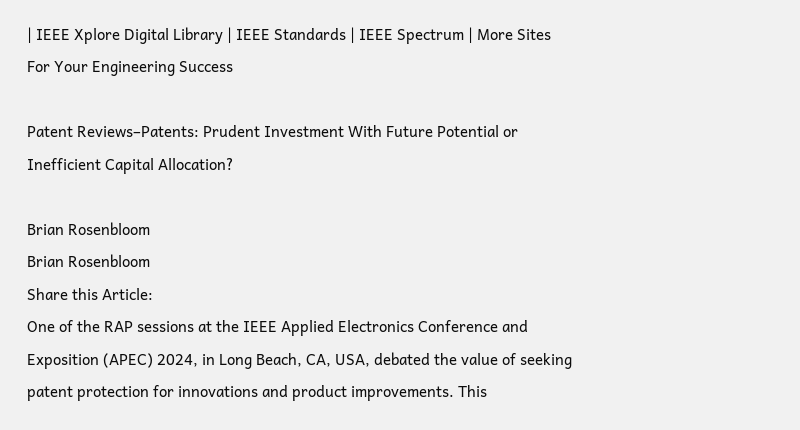| IEEE Xplore Digital Library | IEEE Standards | IEEE Spectrum | More Sites
For Your Engineering Success

Patent Reviews–Patents: Prudent Investment With Future Potential or Inefficient Capital Allocation?

Brian Rosenbloom
Brian Rosenbloom
Share this Article:
One of the RAP sessions at the IEEE Applied Electronics Conference and Exposition (APEC) 2024, in Long Beach, CA, USA, debated the value of seeking patent protection for innovations and product improvements. This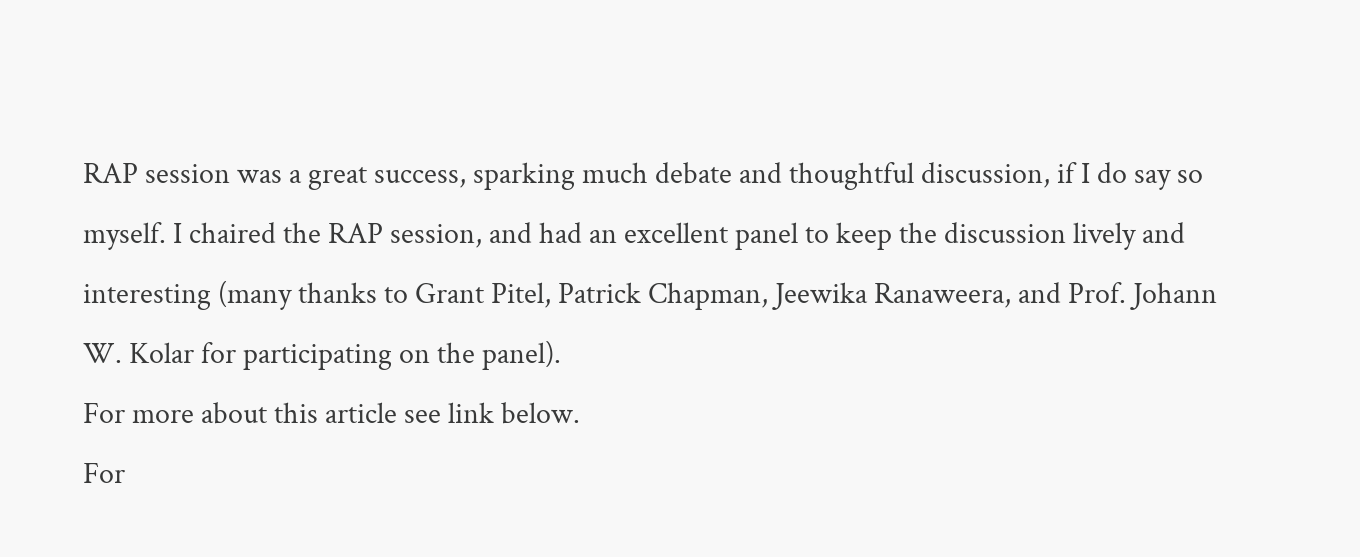RAP session was a great success, sparking much debate and thoughtful discussion, if I do say so myself. I chaired the RAP session, and had an excellent panel to keep the discussion lively and interesting (many thanks to Grant Pitel, Patrick Chapman, Jeewika Ranaweera, and Prof. Johann W. Kolar for participating on the panel).
For more about this article see link below.
For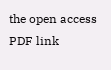the open access PDF link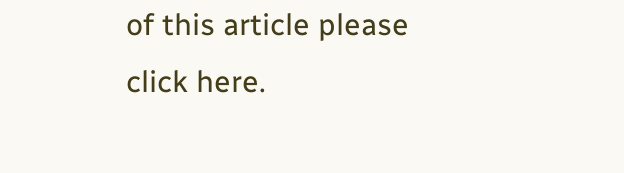of this article please click here.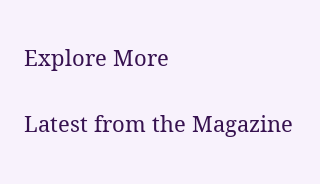Explore More

Latest from the Magazine